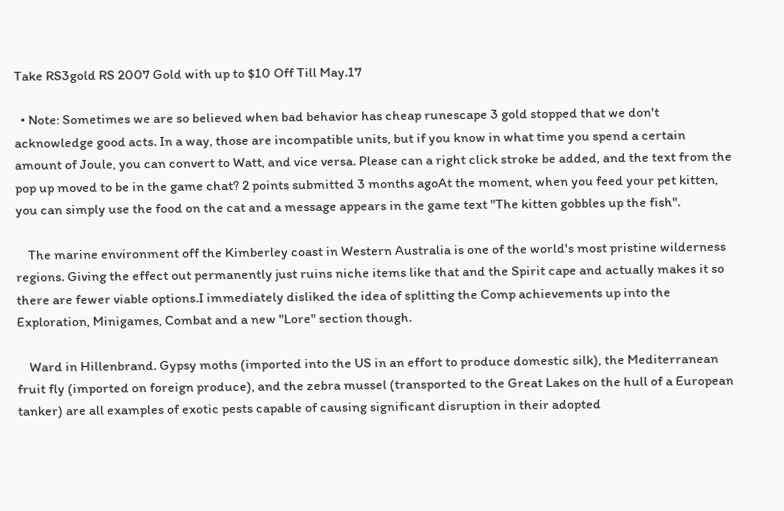Take RS3gold RS 2007 Gold with up to $10 Off Till May.17

  • Note: Sometimes we are so believed when bad behavior has cheap runescape 3 gold stopped that we don't acknowledge good acts. In a way, those are incompatible units, but if you know in what time you spend a certain amount of Joule, you can convert to Watt, and vice versa. Please can a right click stroke be added, and the text from the pop up moved to be in the game chat? 2 points submitted 3 months agoAt the moment, when you feed your pet kitten, you can simply use the food on the cat and a message appears in the game text "The kitten gobbles up the fish".

    The marine environment off the Kimberley coast in Western Australia is one of the world's most pristine wilderness regions. Giving the effect out permanently just ruins niche items like that and the Spirit cape and actually makes it so there are fewer viable options.I immediately disliked the idea of splitting the Comp achievements up into the Exploration, Minigames, Combat and a new "Lore" section though.

    Ward in Hillenbrand. Gypsy moths (imported into the US in an effort to produce domestic silk), the Mediterranean fruit fly (imported on foreign produce), and the zebra mussel (transported to the Great Lakes on the hull of a European tanker) are all examples of exotic pests capable of causing significant disruption in their adopted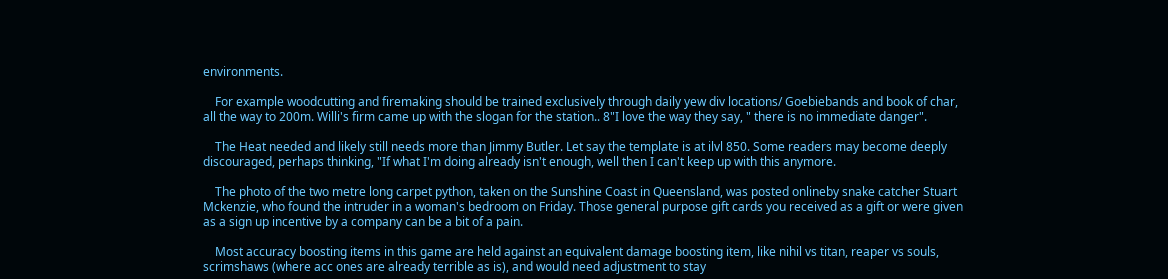environments.

    For example woodcutting and firemaking should be trained exclusively through daily yew div locations/ Goebiebands and book of char, all the way to 200m. Willi's firm came up with the slogan for the station.. 8"I love the way they say, " there is no immediate danger".

    The Heat needed and likely still needs more than Jimmy Butler. Let say the template is at ilvl 850. Some readers may become deeply discouraged, perhaps thinking, "If what I'm doing already isn't enough, well then I can't keep up with this anymore.

    The photo of the two metre long carpet python, taken on the Sunshine Coast in Queensland, was posted onlineby snake catcher Stuart Mckenzie, who found the intruder in a woman's bedroom on Friday. Those general purpose gift cards you received as a gift or were given as a sign up incentive by a company can be a bit of a pain.

    Most accuracy boosting items in this game are held against an equivalent damage boosting item, like nihil vs titan, reaper vs souls, scrimshaws (where acc ones are already terrible as is), and would need adjustment to stay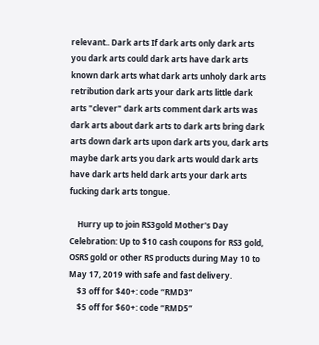relevant.. Dark arts If dark arts only dark arts you dark arts could dark arts have dark arts known dark arts what dark arts unholy dark arts retribution dark arts your dark arts little dark arts "clever" dark arts comment dark arts was dark arts about dark arts to dark arts bring dark arts down dark arts upon dark arts you, dark arts maybe dark arts you dark arts would dark arts have dark arts held dark arts your dark arts fucking dark arts tongue.

    Hurry up to join RS3gold Mother's Day Celebration: Up to $10 cash coupons for RS3 gold, OSRS gold or other RS products during May 10 to May 17, 2019 with safe and fast delivery.
    $3 off for $40+: code “RMD3”
    $5 off for $60+: code “RMD5”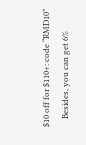$10 off for $110+: code “RMD10”
    Besides, you can get 6%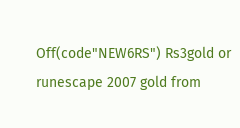Off(code"NEW6RS") Rs3gold or runescape 2007 gold from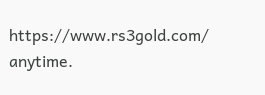https://www.rs3gold.com/ anytime.